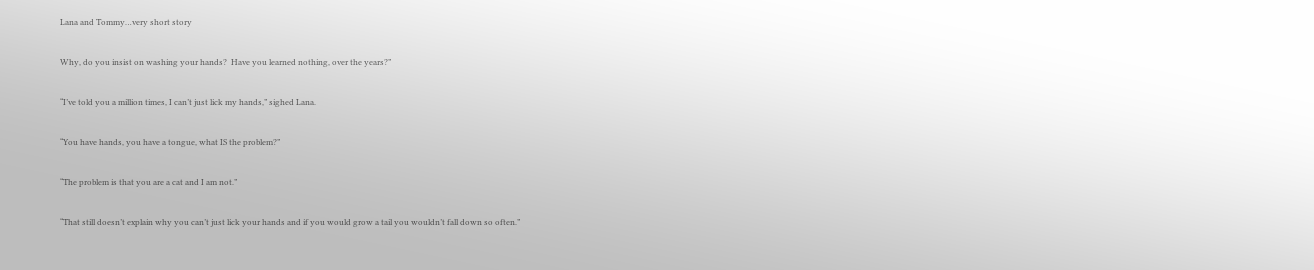Lana and Tommy…very short story

Why, do you insist on washing your hands?  Have you learned nothing, over the years?”

“I’ve told you a million times, I can’t just lick my hands,” sighed Lana.

“You have hands, you have a tongue, what IS the problem?”

“The problem is that you are a cat and I am not.”

“That still doesn’t explain why you can’t just lick your hands and if you would grow a tail you wouldn’t fall down so often.”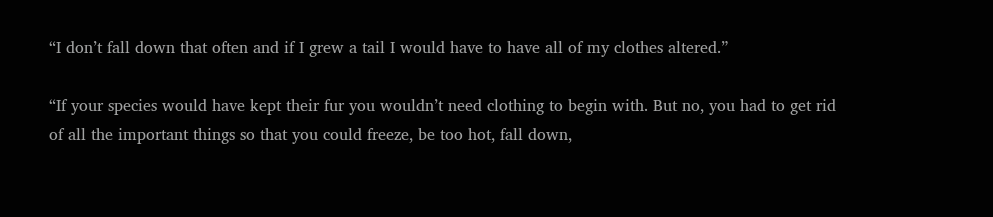“I don’t fall down that often and if I grew a tail I would have to have all of my clothes altered.”

“If your species would have kept their fur you wouldn’t need clothing to begin with. But no, you had to get rid of all the important things so that you could freeze, be too hot, fall down,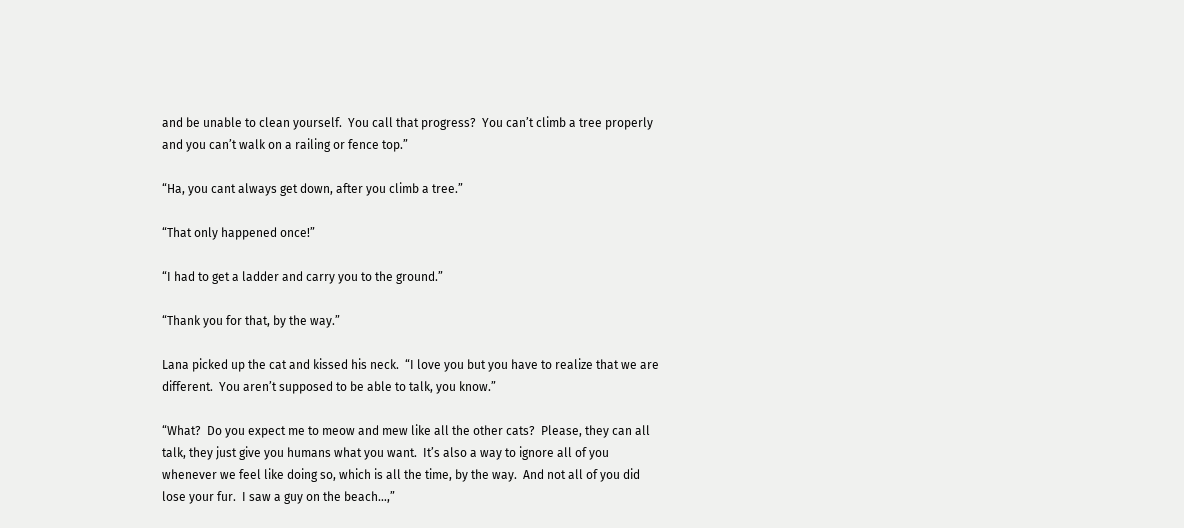and be unable to clean yourself.  You call that progress?  You can’t climb a tree properly and you can’t walk on a railing or fence top.”

“Ha, you cant always get down, after you climb a tree.”

“That only happened once!”

“I had to get a ladder and carry you to the ground.”

“Thank you for that, by the way.”

Lana picked up the cat and kissed his neck.  “I love you but you have to realize that we are different.  You aren’t supposed to be able to talk, you know.”

“What?  Do you expect me to meow and mew like all the other cats?  Please, they can all talk, they just give you humans what you want.  It’s also a way to ignore all of you whenever we feel like doing so, which is all the time, by the way.  And not all of you did lose your fur.  I saw a guy on the beach…,”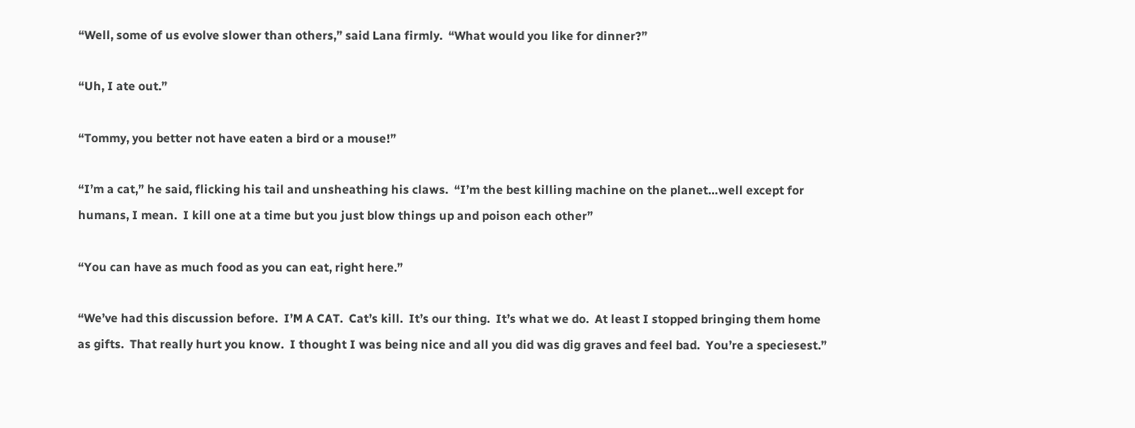“Well, some of us evolve slower than others,” said Lana firmly.  “What would you like for dinner?”

“Uh, I ate out.”

“Tommy, you better not have eaten a bird or a mouse!”

“I’m a cat,” he said, flicking his tail and unsheathing his claws.  “I’m the best killing machine on the planet…well except for humans, I mean.  I kill one at a time but you just blow things up and poison each other”

“You can have as much food as you can eat, right here.”

“We’ve had this discussion before.  I’M A CAT.  Cat’s kill.  It’s our thing.  It’s what we do.  At least I stopped bringing them home as gifts.  That really hurt you know.  I thought I was being nice and all you did was dig graves and feel bad.  You’re a speciesest.”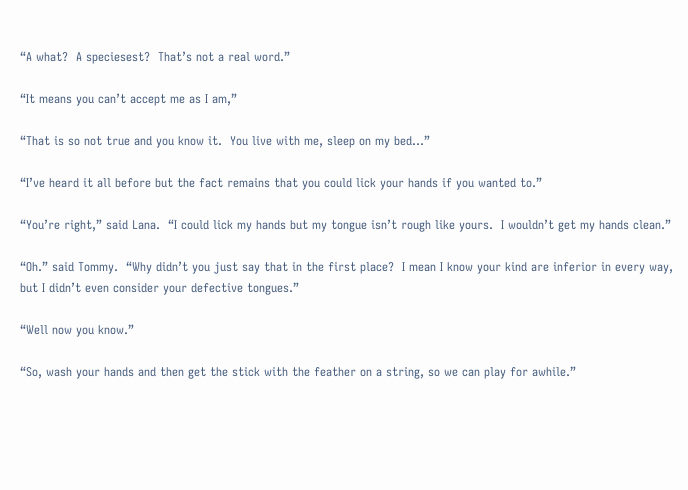“A what?  A speciesest?  That’s not a real word.”

“It means you can’t accept me as I am,”

“That is so not true and you know it.  You live with me, sleep on my bed…”

“I’ve heard it all before but the fact remains that you could lick your hands if you wanted to.”

“You’re right,” said Lana.  “I could lick my hands but my tongue isn’t rough like yours.  I wouldn’t get my hands clean.”

“Oh.” said Tommy.  “Why didn’t you just say that in the first place?  I mean I know your kind are inferior in every way, but I didn’t even consider your defective tongues.”

“Well now you know.”

“So, wash your hands and then get the stick with the feather on a string, so we can play for awhile.”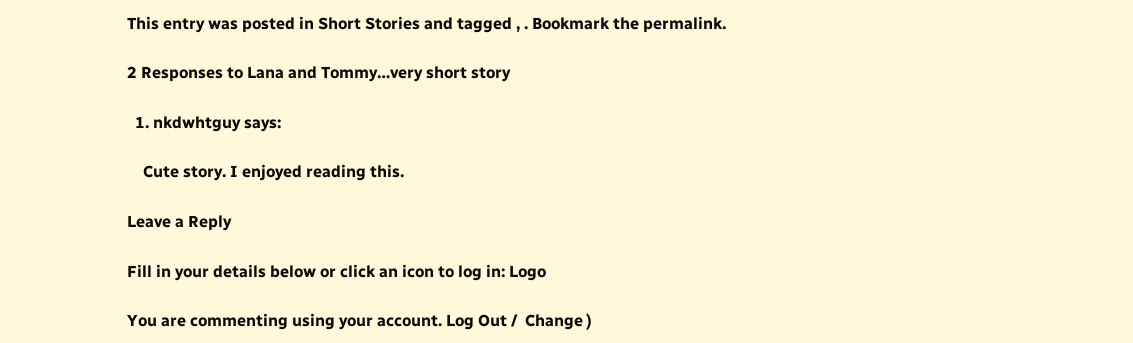This entry was posted in Short Stories and tagged , . Bookmark the permalink.

2 Responses to Lana and Tommy…very short story

  1. nkdwhtguy says:

    Cute story. I enjoyed reading this.

Leave a Reply

Fill in your details below or click an icon to log in: Logo

You are commenting using your account. Log Out /  Change )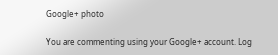Google+ photo

You are commenting using your Google+ account. Log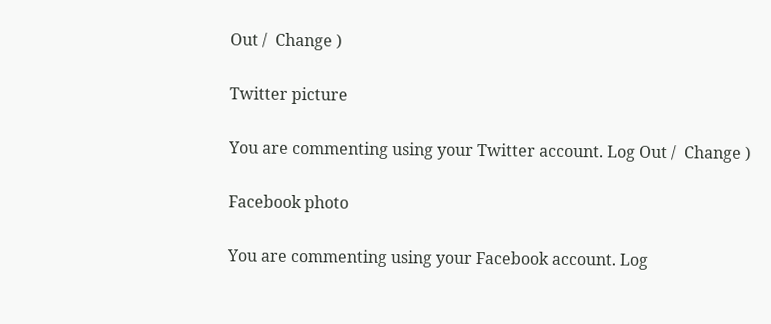Out /  Change )

Twitter picture

You are commenting using your Twitter account. Log Out /  Change )

Facebook photo

You are commenting using your Facebook account. Log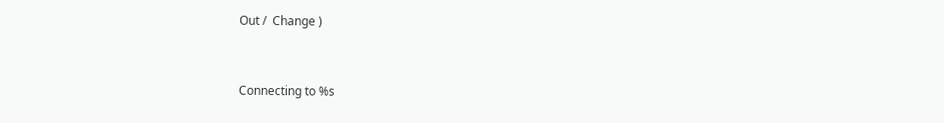Out /  Change )


Connecting to %s